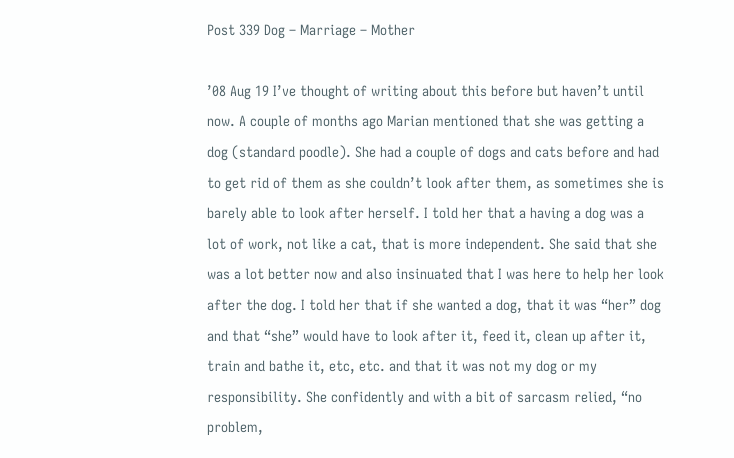Post 339 Dog – Marriage – Mother

’08 Aug 19 I’ve thought of writing about this before but haven’t until now. A couple of months ago Marian mentioned that she was getting a dog (standard poodle). She had a couple of dogs and cats before and had to get rid of them as she couldn’t look after them, as sometimes she is barely able to look after herself. I told her that a having a dog was a lot of work, not like a cat, that is more independent. She said that she was a lot better now and also insinuated that I was here to help her look after the dog. I told her that if she wanted a dog, that it was “her” dog and that “she” would have to look after it, feed it, clean up after it, train and bathe it, etc, etc. and that it was not my dog or my responsibility. She confidently and with a bit of sarcasm relied, “no problem,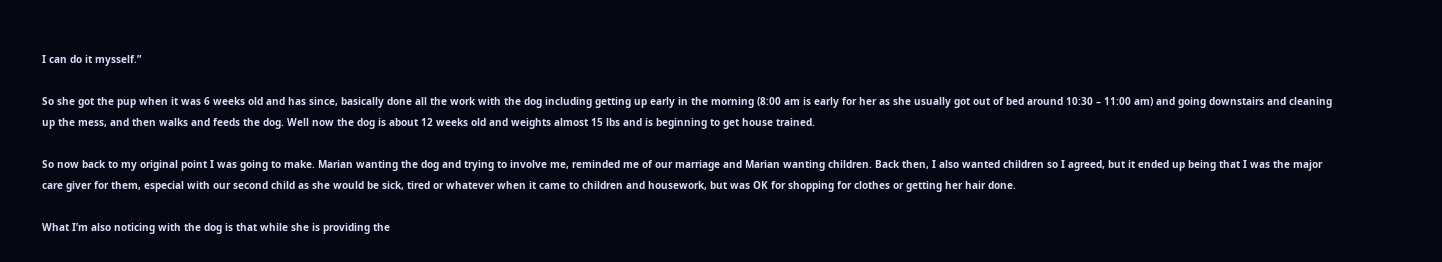I can do it mysself.”

So she got the pup when it was 6 weeks old and has since, basically done all the work with the dog including getting up early in the morning (8:00 am is early for her as she usually got out of bed around 10:30 – 11:00 am) and going downstairs and cleaning up the mess, and then walks and feeds the dog. Well now the dog is about 12 weeks old and weights almost 15 lbs and is beginning to get house trained.

So now back to my original point I was going to make. Marian wanting the dog and trying to involve me, reminded me of our marriage and Marian wanting children. Back then, I also wanted children so I agreed, but it ended up being that I was the major care giver for them, especial with our second child as she would be sick, tired or whatever when it came to children and housework, but was OK for shopping for clothes or getting her hair done.

What I’m also noticing with the dog is that while she is providing the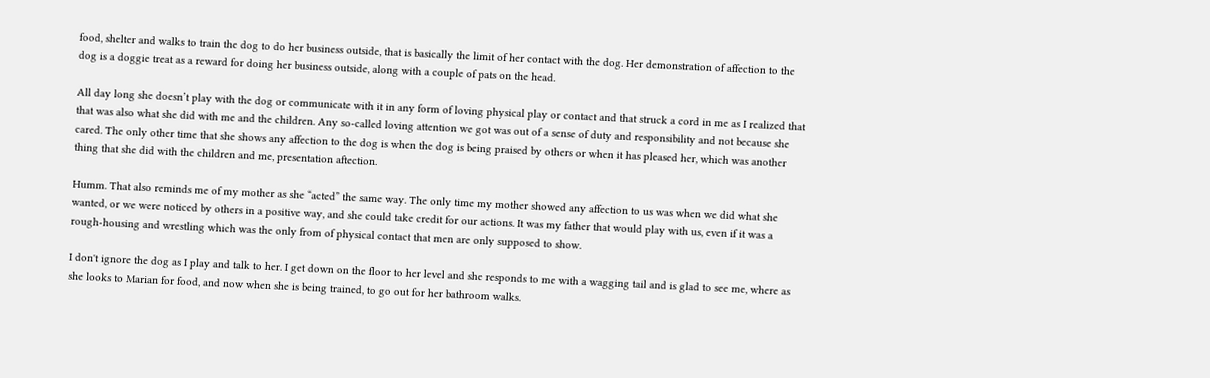food, shelter and walks to train the dog to do her business outside, that is basically the limit of her contact with the dog. Her demonstration of affection to the dog is a doggie treat as a reward for doing her business outside, along with a couple of pats on the head.

All day long she doesn’t play with the dog or communicate with it in any form of loving physical play or contact and that struck a cord in me as I realized that that was also what she did with me and the children. Any so-called loving attention we got was out of a sense of duty and responsibility and not because she cared. The only other time that she shows any affection to the dog is when the dog is being praised by others or when it has pleased her, which was another thing that she did with the children and me, presentation aftection.

Humm. That also reminds me of my mother as she “acted” the same way. The only time my mother showed any affection to us was when we did what she wanted, or we were noticed by others in a positive way, and she could take credit for our actions. It was my father that would play with us, even if it was a rough-housing and wrestling which was the only from of physical contact that men are only supposed to show.

I don't ignore the dog as I play and talk to her. I get down on the floor to her level and she responds to me with a wagging tail and is glad to see me, where as she looks to Marian for food, and now when she is being trained, to go out for her bathroom walks.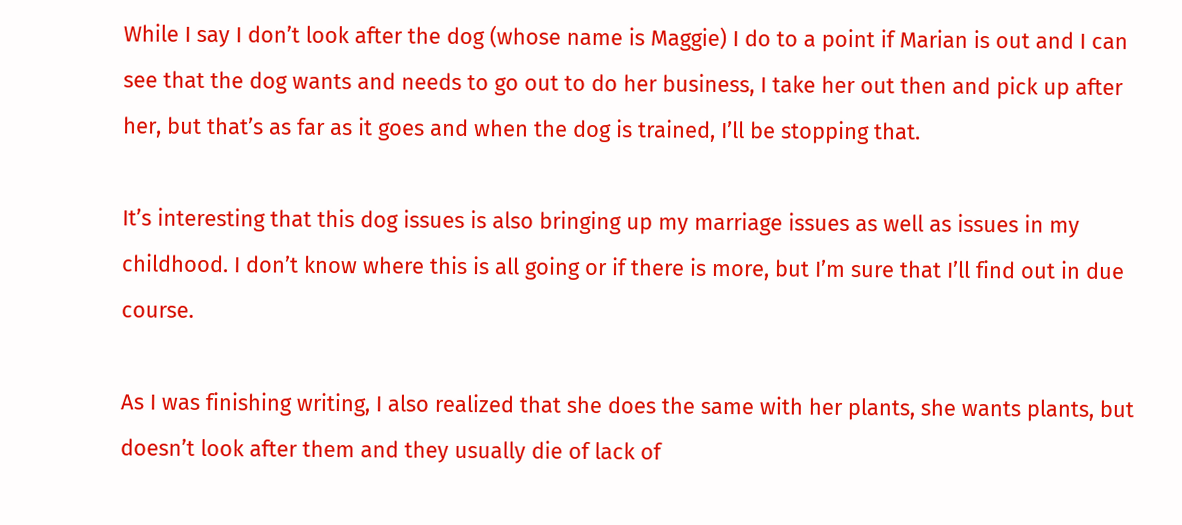While I say I don’t look after the dog (whose name is Maggie) I do to a point if Marian is out and I can see that the dog wants and needs to go out to do her business, I take her out then and pick up after her, but that’s as far as it goes and when the dog is trained, I’ll be stopping that.

It’s interesting that this dog issues is also bringing up my marriage issues as well as issues in my childhood. I don’t know where this is all going or if there is more, but I’m sure that I’ll find out in due course.

As I was finishing writing, I also realized that she does the same with her plants, she wants plants, but doesn’t look after them and they usually die of lack of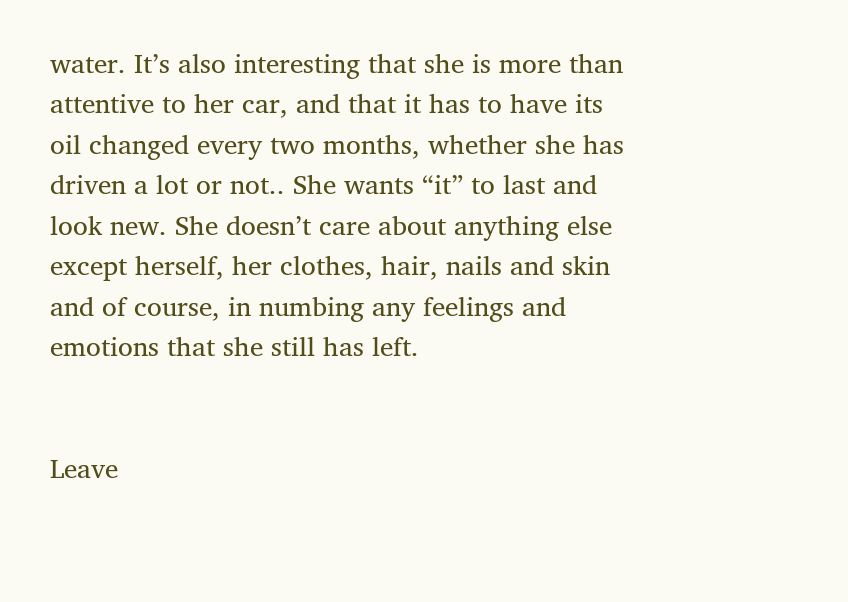water. It’s also interesting that she is more than attentive to her car, and that it has to have its oil changed every two months, whether she has driven a lot or not.. She wants “it” to last and look new. She doesn’t care about anything else except herself, her clothes, hair, nails and skin and of course, in numbing any feelings and emotions that she still has left.


Leave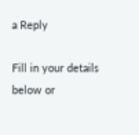a Reply

Fill in your details below or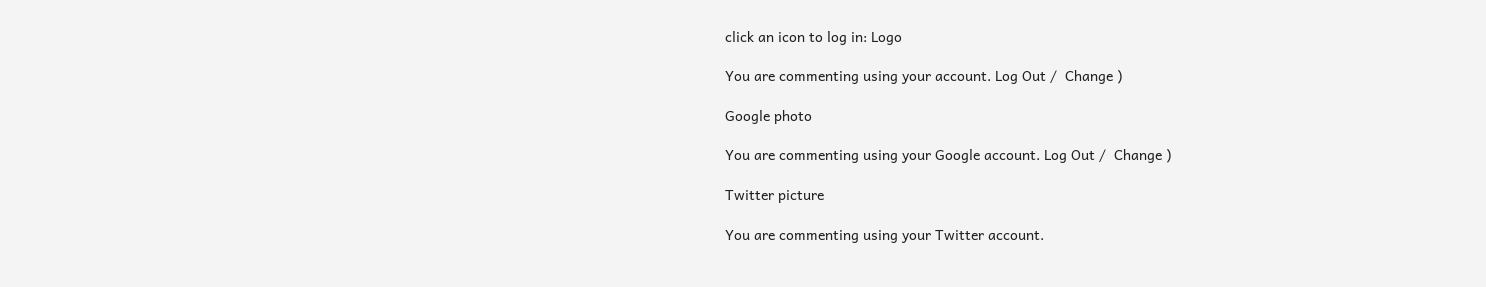click an icon to log in: Logo

You are commenting using your account. Log Out /  Change )

Google photo

You are commenting using your Google account. Log Out /  Change )

Twitter picture

You are commenting using your Twitter account.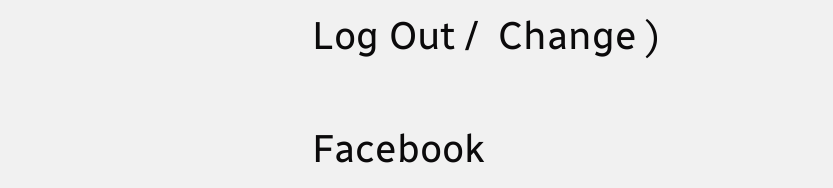Log Out /  Change )

Facebook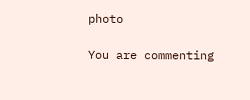photo

You are commenting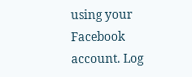using your Facebook account. Log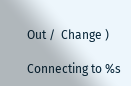Out /  Change )

Connecting to %s